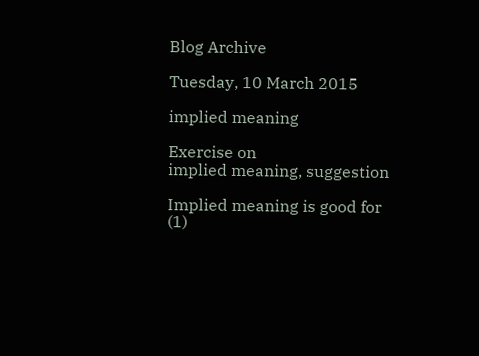Blog Archive

Tuesday, 10 March 2015

implied meaning

Exercise on
implied meaning, suggestion

Implied meaning is good for
(1)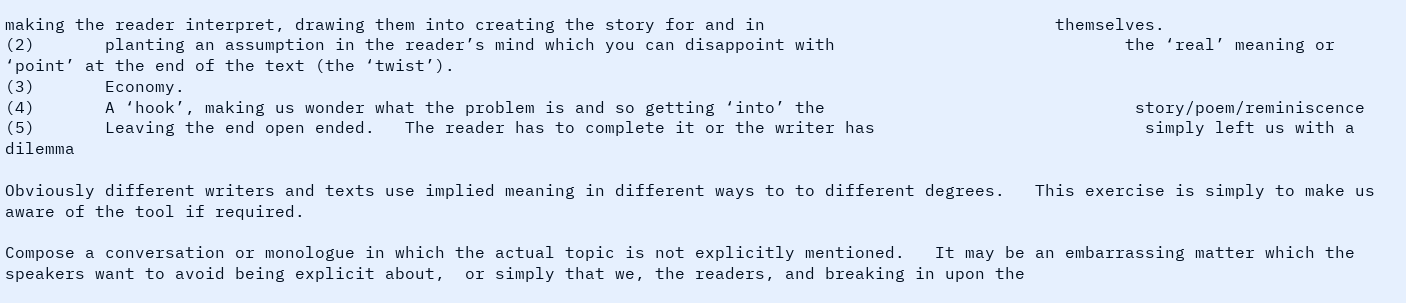making the reader interpret, drawing them into creating the story for and in                             themselves.
(2)       planting an assumption in the reader’s mind which you can disappoint with                             the ‘real’ meaning or ‘point’ at the end of the text (the ‘twist’).
(3)       Economy.
(4)       A ‘hook’, making us wonder what the problem is and so getting ‘into’ the                               story/poem/reminiscence
(5)       Leaving the end open ended.   The reader has to complete it or the writer has                           simply left us with a dilemma

Obviously different writers and texts use implied meaning in different ways to to different degrees.   This exercise is simply to make us aware of the tool if required.

Compose a conversation or monologue in which the actual topic is not explicitly mentioned.   It may be an embarrassing matter which the speakers want to avoid being explicit about,  or simply that we, the readers, and breaking in upon the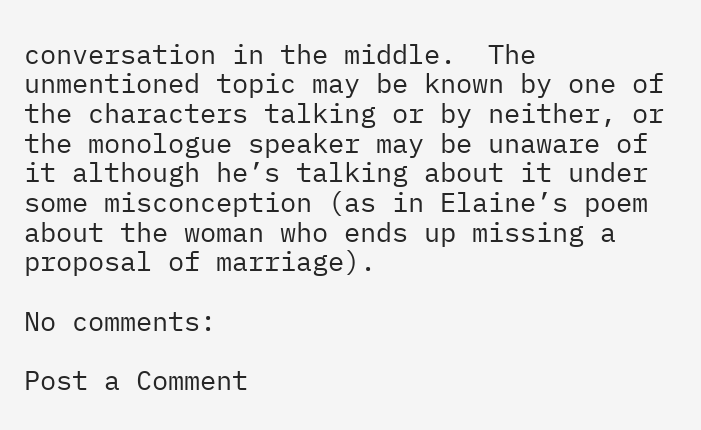conversation in the middle.  The unmentioned topic may be known by one of the characters talking or by neither, or  the monologue speaker may be unaware of it although he’s talking about it under some misconception (as in Elaine’s poem about the woman who ends up missing a proposal of marriage).

No comments:

Post a Comment